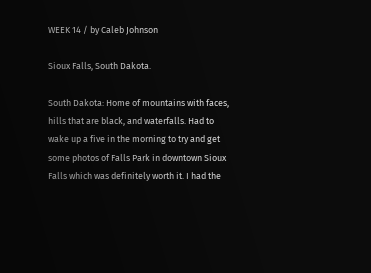WEEK 14 / by Caleb Johnson

Sioux Falls, South Dakota.

South Dakota: Home of mountains with faces, hills that are black, and waterfalls. Had to wake up a five in the morning to try and get some photos of Falls Park in downtown Sioux Falls which was definitely worth it. I had the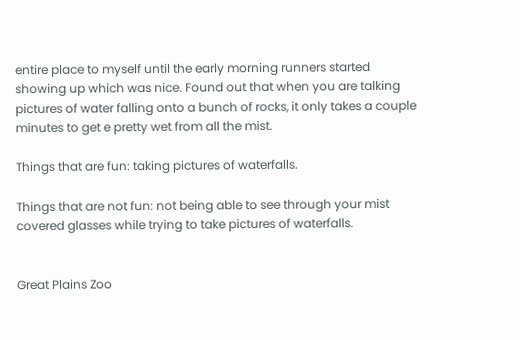entire place to myself until the early morning runners started showing up which was nice. Found out that when you are talking pictures of water falling onto a bunch of rocks, it only takes a couple minutes to get e pretty wet from all the mist.

Things that are fun: taking pictures of waterfalls.

Things that are not fun: not being able to see through your mist covered glasses while trying to take pictures of waterfalls.


Great Plains Zoo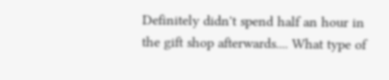Definitely didn't spend half an hour in the gift shop afterwards.... What type of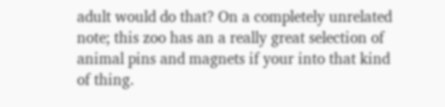adult would do that? On a completely unrelated note; this zoo has an a really great selection of animal pins and magnets if your into that kind of thing.